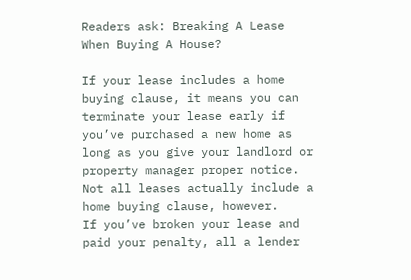Readers ask: Breaking A Lease When Buying A House?

If your lease includes a home buying clause, it means you can terminate your lease early if you’ve purchased a new home as long as you give your landlord or property manager proper notice. Not all leases actually include a home buying clause, however.
If you’ve broken your lease and paid your penalty, all a lender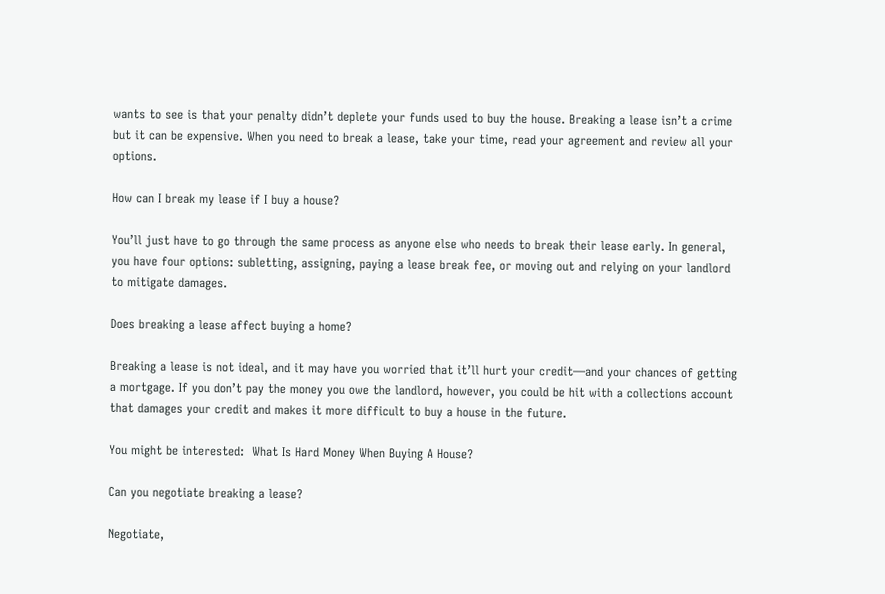wants to see is that your penalty didn’t deplete your funds used to buy the house. Breaking a lease isn’t a crime but it can be expensive. When you need to break a lease, take your time, read your agreement and review all your options.

How can I break my lease if I buy a house?

You’ll just have to go through the same process as anyone else who needs to break their lease early. In general, you have four options: subletting, assigning, paying a lease break fee, or moving out and relying on your landlord to mitigate damages.

Does breaking a lease affect buying a home?

Breaking a lease is not ideal, and it may have you worried that it’ll hurt your credit—and your chances of getting a mortgage. If you don’t pay the money you owe the landlord, however, you could be hit with a collections account that damages your credit and makes it more difficult to buy a house in the future.

You might be interested:  What Is Hard Money When Buying A House?

Can you negotiate breaking a lease?

Negotiate,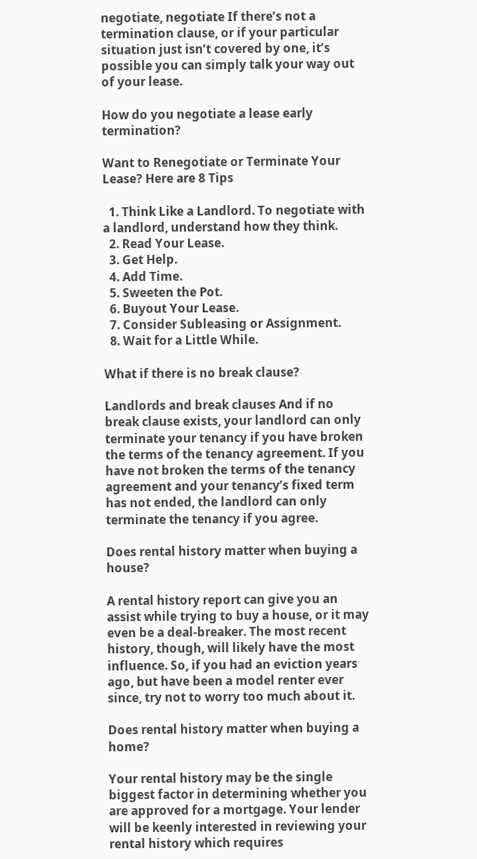negotiate, negotiate If there’s not a termination clause, or if your particular situation just isn’t covered by one, it’s possible you can simply talk your way out of your lease.

How do you negotiate a lease early termination?

Want to Renegotiate or Terminate Your Lease? Here are 8 Tips

  1. Think Like a Landlord. To negotiate with a landlord, understand how they think.
  2. Read Your Lease.
  3. Get Help.
  4. Add Time.
  5. Sweeten the Pot.
  6. Buyout Your Lease.
  7. Consider Subleasing or Assignment.
  8. Wait for a Little While.

What if there is no break clause?

Landlords and break clauses And if no break clause exists, your landlord can only terminate your tenancy if you have broken the terms of the tenancy agreement. If you have not broken the terms of the tenancy agreement and your tenancy’s fixed term has not ended, the landlord can only terminate the tenancy if you agree.

Does rental history matter when buying a house?

A rental history report can give you an assist while trying to buy a house, or it may even be a deal-breaker. The most recent history, though, will likely have the most influence. So, if you had an eviction years ago, but have been a model renter ever since, try not to worry too much about it.

Does rental history matter when buying a home?

Your rental history may be the single biggest factor in determining whether you are approved for a mortgage. Your lender will be keenly interested in reviewing your rental history which requires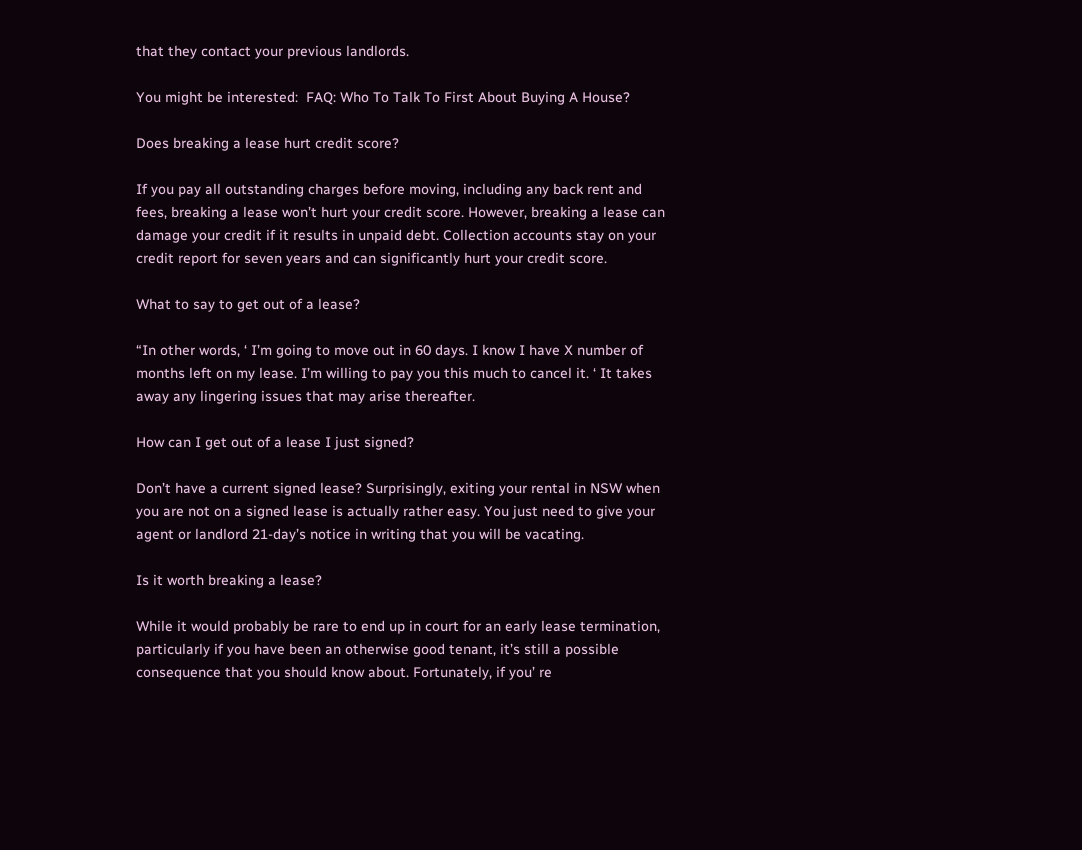that they contact your previous landlords.

You might be interested:  FAQ: Who To Talk To First About Buying A House?

Does breaking a lease hurt credit score?

If you pay all outstanding charges before moving, including any back rent and fees, breaking a lease won’t hurt your credit score. However, breaking a lease can damage your credit if it results in unpaid debt. Collection accounts stay on your credit report for seven years and can significantly hurt your credit score.

What to say to get out of a lease?

“In other words, ‘ I’m going to move out in 60 days. I know I have X number of months left on my lease. I’m willing to pay you this much to cancel it. ‘ It takes away any lingering issues that may arise thereafter.

How can I get out of a lease I just signed?

Don’t have a current signed lease? Surprisingly, exiting your rental in NSW when you are not on a signed lease is actually rather easy. You just need to give your agent or landlord 21-day’s notice in writing that you will be vacating.

Is it worth breaking a lease?

While it would probably be rare to end up in court for an early lease termination, particularly if you have been an otherwise good tenant, it’s still a possible consequence that you should know about. Fortunately, if you’ re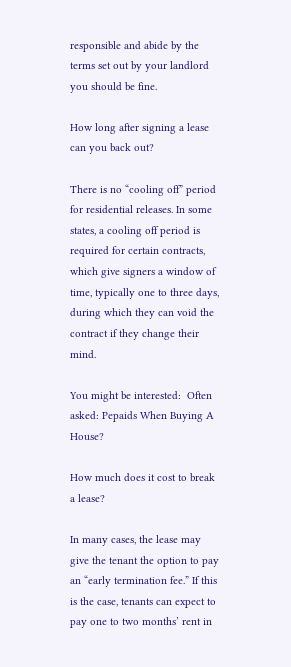responsible and abide by the terms set out by your landlord you should be fine.

How long after signing a lease can you back out?

There is no “cooling off” period for residential releases. In some states, a cooling off period is required for certain contracts, which give signers a window of time, typically one to three days, during which they can void the contract if they change their mind.

You might be interested:  Often asked: Pepaids When Buying A House?

How much does it cost to break a lease?

In many cases, the lease may give the tenant the option to pay an “early termination fee.” If this is the case, tenants can expect to pay one to two months’ rent in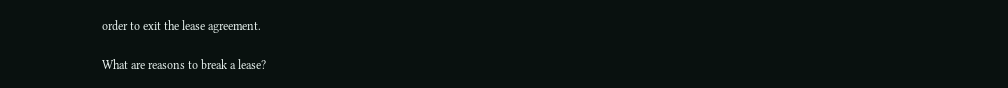order to exit the lease agreement.

What are reasons to break a lease?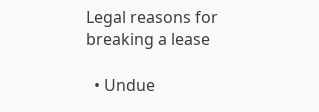Legal reasons for breaking a lease

  • Undue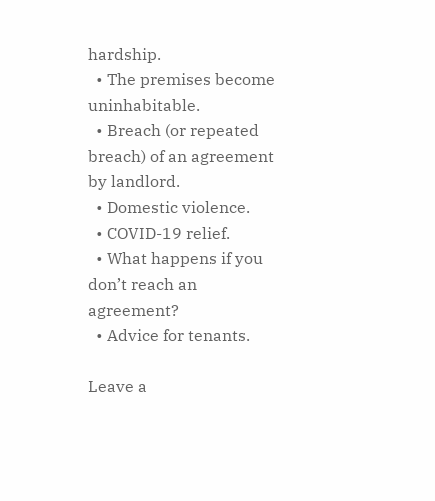hardship.
  • The premises become uninhabitable.
  • Breach (or repeated breach) of an agreement by landlord.
  • Domestic violence.
  • COVID-19 relief.
  • What happens if you don’t reach an agreement?
  • Advice for tenants.

Leave a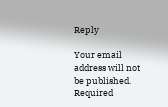Reply

Your email address will not be published. Required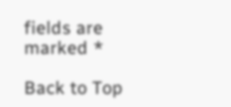fields are marked *

Back to Top